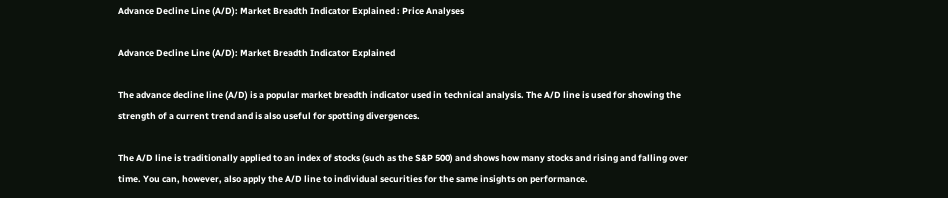Advance Decline Line (A/D): Market Breadth Indicator Explained : Price Analyses

Advance Decline Line (A/D): Market Breadth Indicator Explained

The advance decline line (A/D) is a popular market breadth indicator used in technical analysis. The A/D line is used for showing the strength of a current trend and is also useful for spotting divergences.

The A/D line is traditionally applied to an index of stocks (such as the S&P 500) and shows how many stocks and rising and falling over time. You can, however, also apply the A/D line to individual securities for the same insights on performance.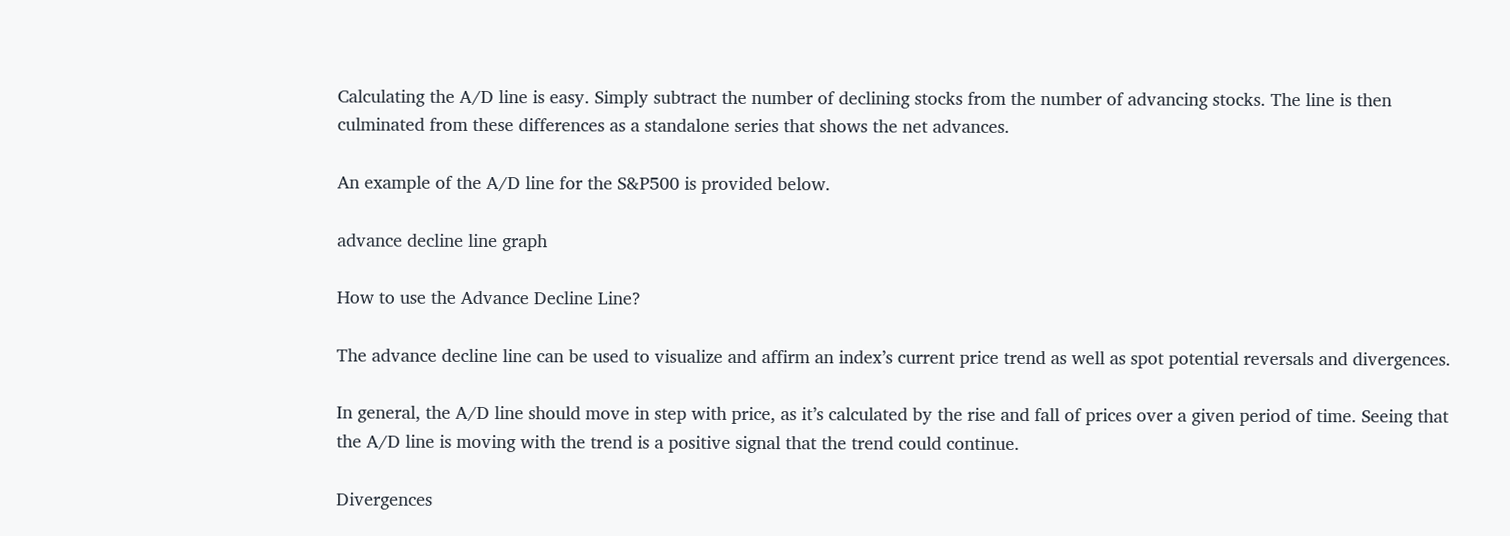Calculating the A/D line is easy. Simply subtract the number of declining stocks from the number of advancing stocks. The line is then culminated from these differences as a standalone series that shows the net advances.

An example of the A/D line for the S&P500 is provided below.

advance decline line graph

How to use the Advance Decline Line?

The advance decline line can be used to visualize and affirm an index’s current price trend as well as spot potential reversals and divergences.

In general, the A/D line should move in step with price, as it’s calculated by the rise and fall of prices over a given period of time. Seeing that the A/D line is moving with the trend is a positive signal that the trend could continue.

Divergences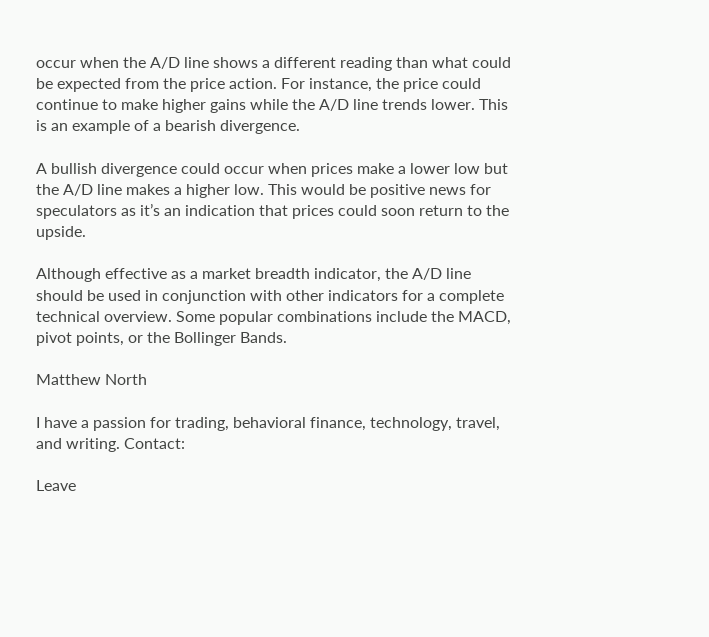occur when the A/D line shows a different reading than what could be expected from the price action. For instance, the price could continue to make higher gains while the A/D line trends lower. This is an example of a bearish divergence.

A bullish divergence could occur when prices make a lower low but the A/D line makes a higher low. This would be positive news for speculators as it’s an indication that prices could soon return to the upside.

Although effective as a market breadth indicator, the A/D line should be used in conjunction with other indicators for a complete technical overview. Some popular combinations include the MACD, pivot points, or the Bollinger Bands.

Matthew North

I have a passion for trading, behavioral finance, technology, travel, and writing. Contact:

Leave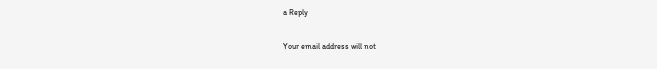a Reply

Your email address will not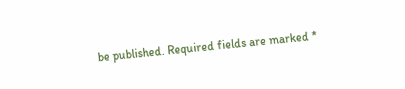be published. Required fields are marked *